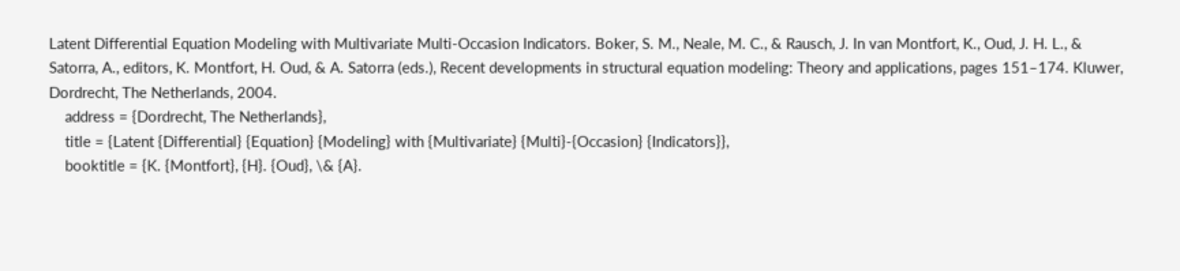Latent Differential Equation Modeling with Multivariate Multi-Occasion Indicators. Boker, S. M., Neale, M. C., & Rausch, J. In van Montfort, K., Oud, J. H. L., & Satorra, A., editors, K. Montfort, H. Oud, & A. Satorra (eds.), Recent developments in structural equation modeling: Theory and applications, pages 151–174. Kluwer, Dordrecht, The Netherlands, 2004.
    address = {Dordrecht, The Netherlands},
    title = {Latent {Differential} {Equation} {Modeling} with {Multivariate} {Multi}-{Occasion} {Indicators}},
    booktitle = {K. {Montfort}, {H}. {Oud}, \& {A}.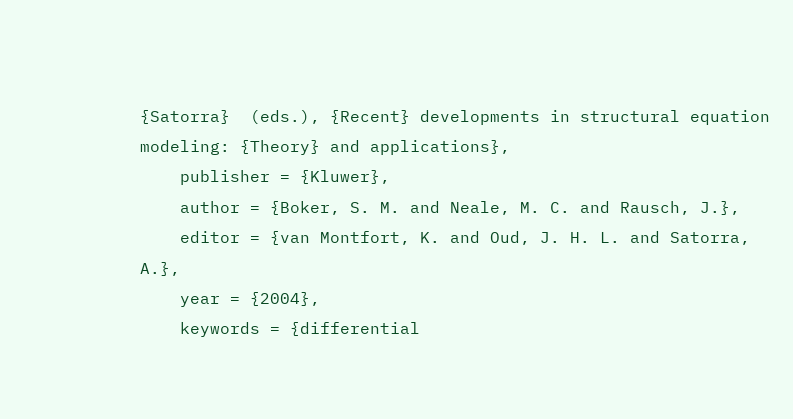{Satorra}  (eds.), {Recent} developments in structural equation modeling: {Theory} and applications},
    publisher = {Kluwer},
    author = {Boker, S. M. and Neale, M. C. and Rausch, J.},
    editor = {van Montfort, K. and Oud, J. H. L. and Satorra, A.},
    year = {2004},
    keywords = {differential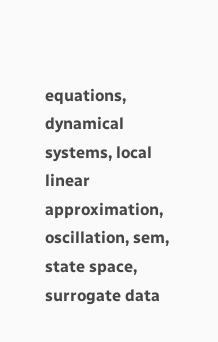equations, dynamical systems, local linear approximation, oscillation, sem, state space, surrogate data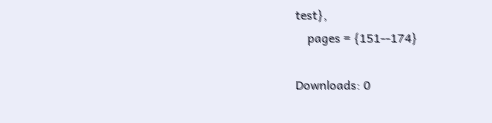test},
    pages = {151--174}

Downloads: 0